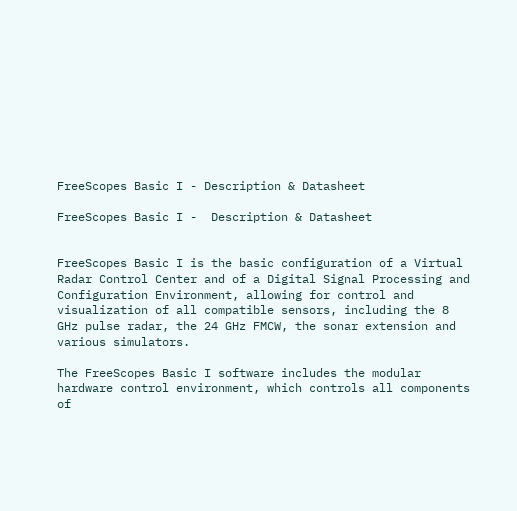FreeScopes Basic I - Description & Datasheet

FreeScopes Basic I -  Description & Datasheet


FreeScopes Basic I is the basic configuration of a Virtual Radar Control Center and of a Digital Signal Processing and Configuration Environment, allowing for control and visualization of all compatible sensors, including the 8 GHz pulse radar, the 24 GHz FMCW, the sonar extension and various simulators.

The FreeScopes Basic I software includes the modular hardware control environment, which controls all components of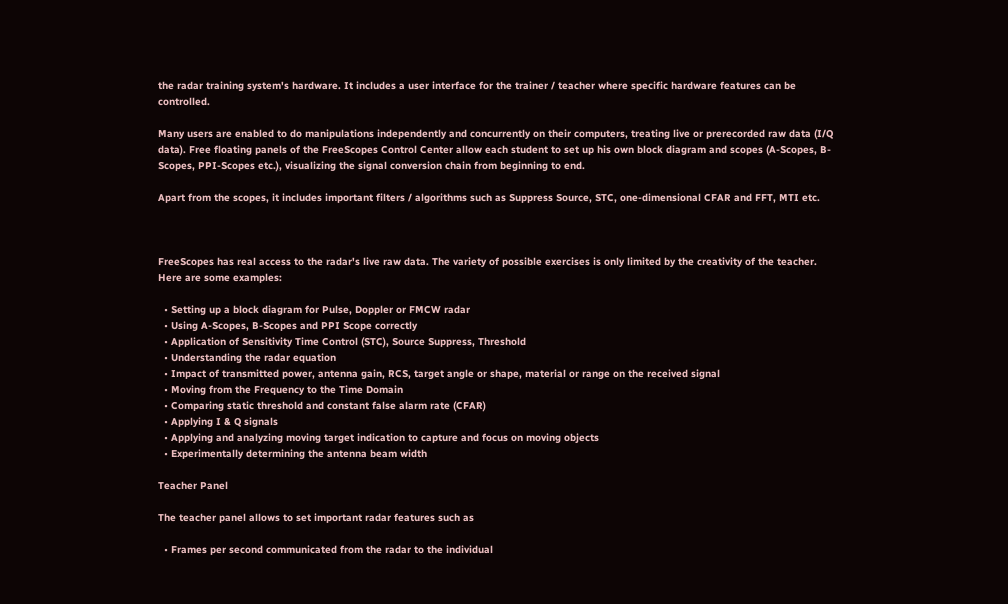the radar training system's hardware. It includes a user interface for the trainer / teacher where specific hardware features can be controlled.

Many users are enabled to do manipulations independently and concurrently on their computers, treating live or prerecorded raw data (I/Q data). Free floating panels of the FreeScopes Control Center allow each student to set up his own block diagram and scopes (A-Scopes, B-Scopes, PPI-Scopes etc.), visualizing the signal conversion chain from beginning to end.

Apart from the scopes, it includes important filters / algorithms such as Suppress Source, STC, one-dimensional CFAR and FFT, MTI etc.



FreeScopes has real access to the radar's live raw data. The variety of possible exercises is only limited by the creativity of the teacher. Here are some examples:

  • Setting up a block diagram for Pulse, Doppler or FMCW radar
  • Using A-Scopes, B-Scopes and PPI Scope correctly
  • Application of Sensitivity Time Control (STC), Source Suppress, Threshold
  • Understanding the radar equation
  • Impact of transmitted power, antenna gain, RCS, target angle or shape, material or range on the received signal
  • Moving from the Frequency to the Time Domain
  • Comparing static threshold and constant false alarm rate (CFAR)
  • Applying I & Q signals
  • Applying and analyzing moving target indication to capture and focus on moving objects
  • Experimentally determining the antenna beam width

Teacher Panel

The teacher panel allows to set important radar features such as

  • Frames per second communicated from the radar to the individual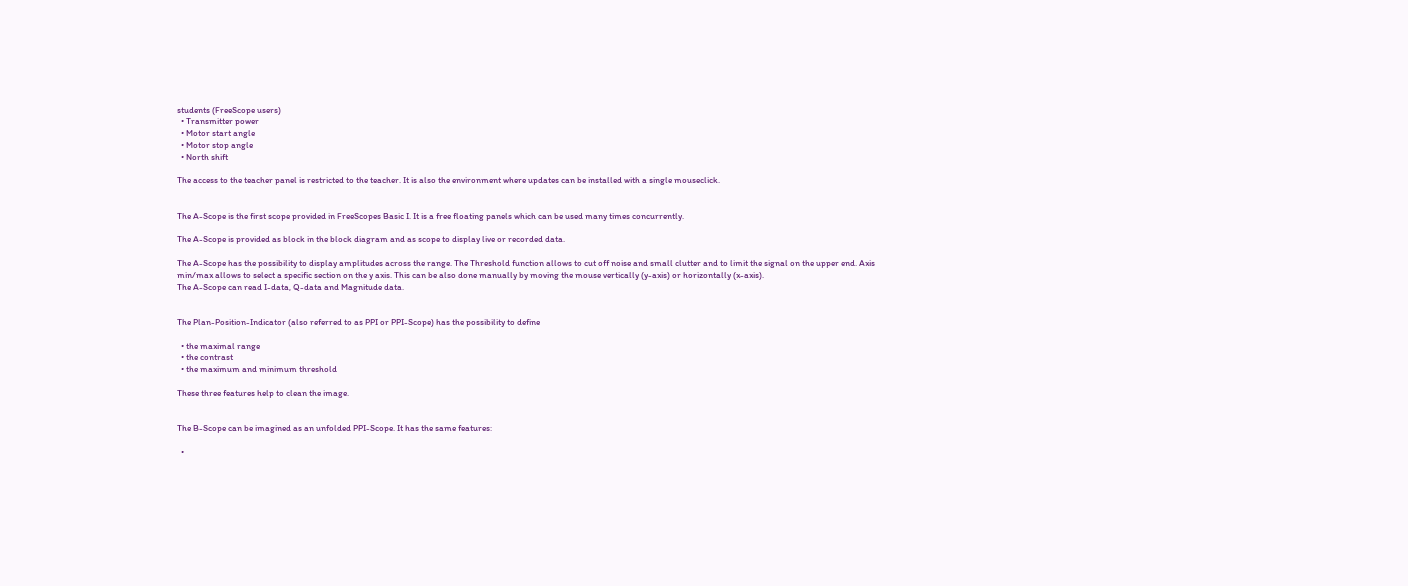students (FreeScope users)
  • Transmitter power
  • Motor start angle
  • Motor stop angle
  • North shift

The access to the teacher panel is restricted to the teacher. It is also the environment where updates can be installed with a single mouseclick.


The A-Scope is the first scope provided in FreeScopes Basic I. It is a free floating panels which can be used many times concurrently.

The A-Scope is provided as block in the block diagram and as scope to display live or recorded data.

The A-Scope has the possibility to display amplitudes across the range. The Threshold function allows to cut off noise and small clutter and to limit the signal on the upper end. Axis min/max allows to select a specific section on the y axis. This can be also done manually by moving the mouse vertically (y-axis) or horizontally (x-axis).
The A-Scope can read I-data, Q-data and Magnitude data.


The Plan-Position-Indicator (also referred to as PPI or PPI-Scope) has the possibility to define

  • the maximal range
  • the contrast
  • the maximum and minimum threshold

These three features help to clean the image.


The B-Scope can be imagined as an unfolded PPI-Scope. It has the same features:

  •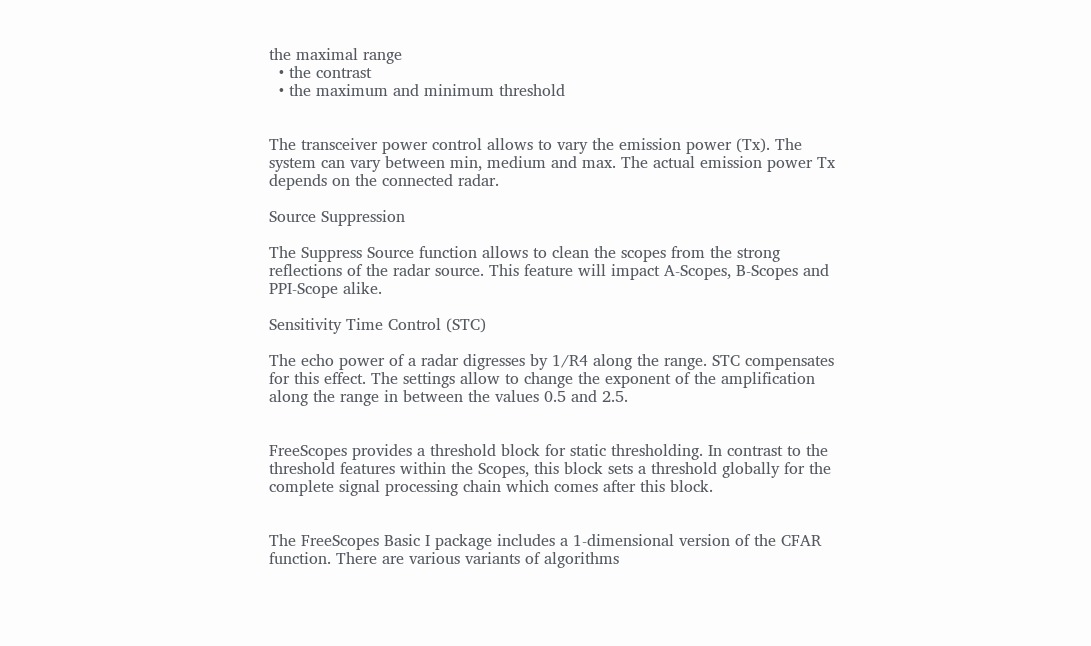the maximal range
  • the contrast
  • the maximum and minimum threshold


The transceiver power control allows to vary the emission power (Tx). The system can vary between min, medium and max. The actual emission power Tx depends on the connected radar.

Source Suppression

The Suppress Source function allows to clean the scopes from the strong reflections of the radar source. This feature will impact A-Scopes, B-Scopes and PPI-Scope alike.

Sensitivity Time Control (STC)

The echo power of a radar digresses by 1/R4 along the range. STC compensates for this effect. The settings allow to change the exponent of the amplification along the range in between the values 0.5 and 2.5.


FreeScopes provides a threshold block for static thresholding. In contrast to the threshold features within the Scopes, this block sets a threshold globally for the complete signal processing chain which comes after this block.


The FreeScopes Basic I package includes a 1-dimensional version of the CFAR function. There are various variants of algorithms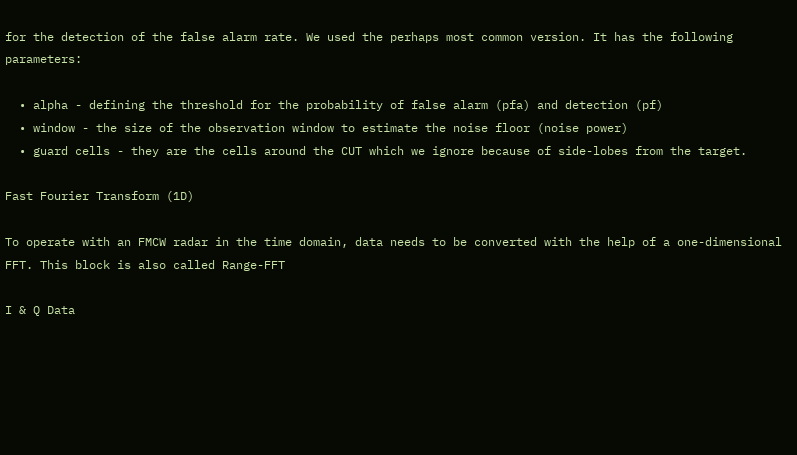for the detection of the false alarm rate. We used the perhaps most common version. It has the following parameters:

  • alpha - defining the threshold for the probability of false alarm (pfa) and detection (pf)
  • window - the size of the observation window to estimate the noise floor (noise power)
  • guard cells - they are the cells around the CUT which we ignore because of side-lobes from the target.

Fast Fourier Transform (1D)

To operate with an FMCW radar in the time domain, data needs to be converted with the help of a one-dimensional FFT. This block is also called Range-FFT

I & Q Data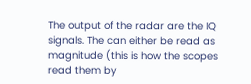The output of the radar are the IQ signals. The can either be read as magnitude (this is how the scopes read them by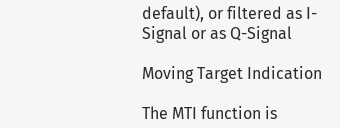default), or filtered as I-Signal or as Q-Signal

Moving Target Indication

The MTI function is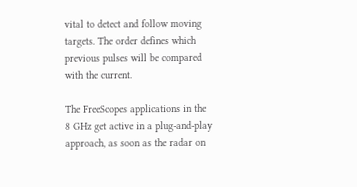vital to detect and follow moving targets. The order defines which previous pulses will be compared with the current.

The FreeScopes applications in the 8 GHz get active in a plug-and-play approach, as soon as the radar on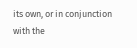its own, or in conjunction with the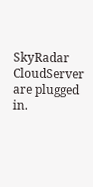SkyRadar CloudServer are plugged in.